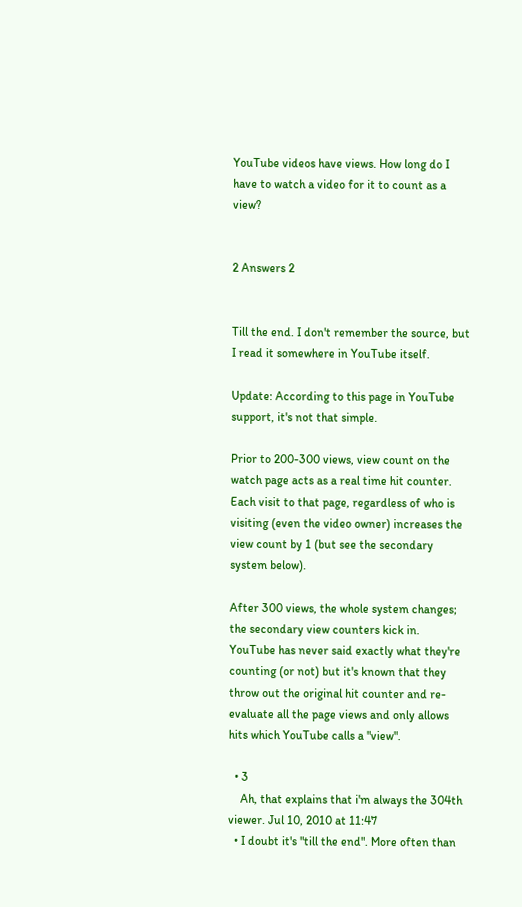YouTube videos have views. How long do I have to watch a video for it to count as a view?


2 Answers 2


Till the end. I don't remember the source, but I read it somewhere in YouTube itself.

Update: According to this page in YouTube support, it's not that simple.

Prior to 200-300 views, view count on the watch page acts as a real time hit counter. Each visit to that page, regardless of who is visiting (even the video owner) increases the view count by 1 (but see the secondary system below).

After 300 views, the whole system changes; the secondary view counters kick in. YouTube has never said exactly what they're counting (or not) but it's known that they throw out the original hit counter and re-evaluate all the page views and only allows hits which YouTube calls a "view".

  • 3
    Ah, that explains that i'm always the 304th viewer. Jul 10, 2010 at 11:47
  • I doubt it's "till the end". More often than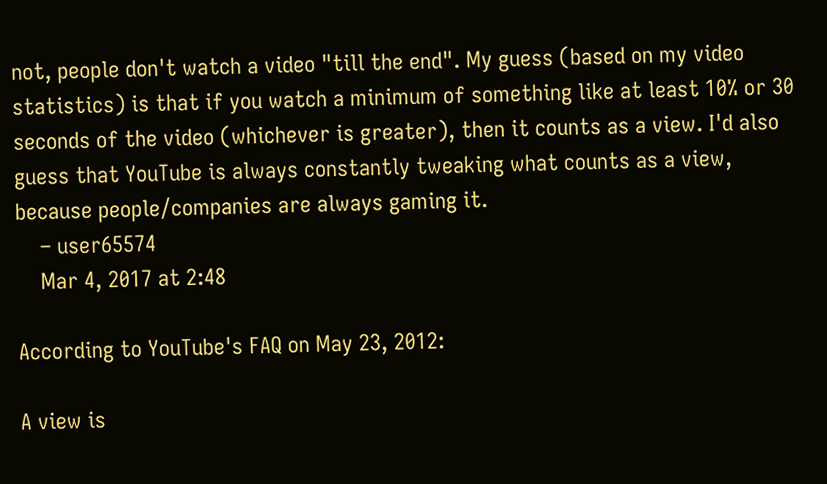not, people don't watch a video "till the end". My guess (based on my video statistics) is that if you watch a minimum of something like at least 10% or 30 seconds of the video (whichever is greater), then it counts as a view. I'd also guess that YouTube is always constantly tweaking what counts as a view, because people/companies are always gaming it.
    – user65574
    Mar 4, 2017 at 2:48

According to YouTube's FAQ on May 23, 2012:

A view is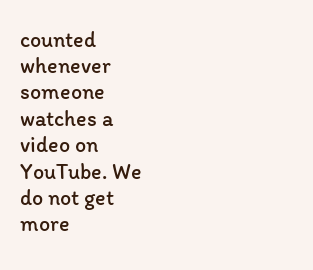counted whenever someone watches a video on YouTube. We do not get more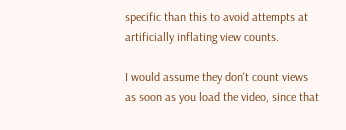specific than this to avoid attempts at artificially inflating view counts.

I would assume they don't count views as soon as you load the video, since that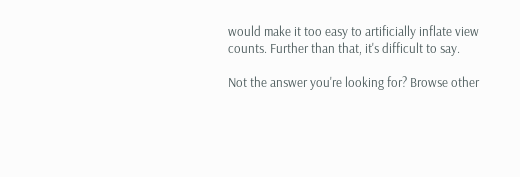would make it too easy to artificially inflate view counts. Further than that, it's difficult to say.

Not the answer you're looking for? Browse other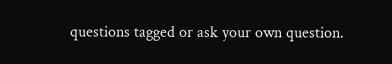questions tagged or ask your own question.